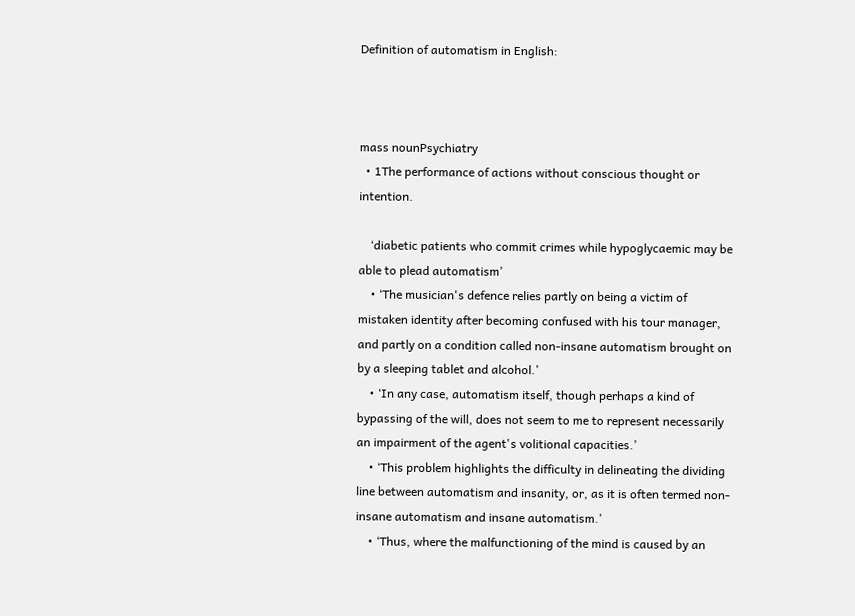Definition of automatism in English:



mass nounPsychiatry
  • 1The performance of actions without conscious thought or intention.

    ‘diabetic patients who commit crimes while hypoglycaemic may be able to plead automatism’
    • ‘The musician's defence relies partly on being a victim of mistaken identity after becoming confused with his tour manager, and partly on a condition called non-insane automatism brought on by a sleeping tablet and alcohol.’
    • ‘In any case, automatism itself, though perhaps a kind of bypassing of the will, does not seem to me to represent necessarily an impairment of the agent's volitional capacities.’
    • ‘This problem highlights the difficulty in delineating the dividing line between automatism and insanity, or, as it is often termed non-insane automatism and insane automatism.’
    • ‘Thus, where the malfunctioning of the mind is caused by an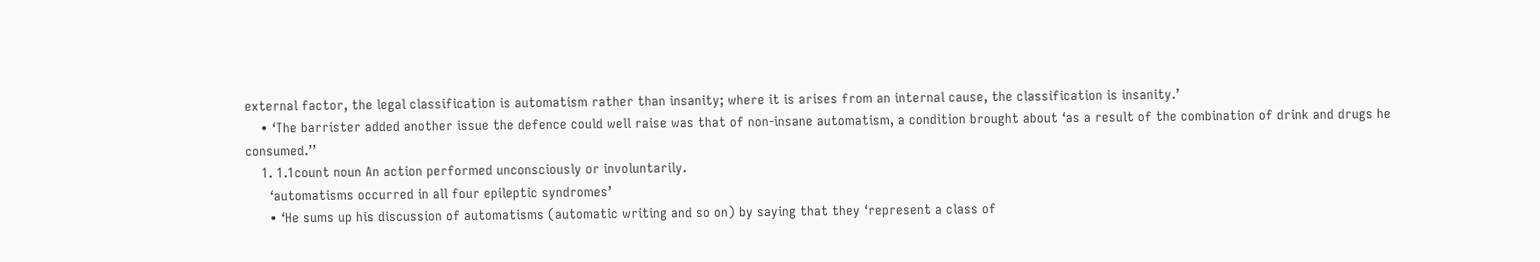external factor, the legal classification is automatism rather than insanity; where it is arises from an internal cause, the classification is insanity.’
    • ‘The barrister added another issue the defence could well raise was that of non-insane automatism, a condition brought about ‘as a result of the combination of drink and drugs he consumed.’’
    1. 1.1count noun An action performed unconsciously or involuntarily.
      ‘automatisms occurred in all four epileptic syndromes’
      • ‘He sums up his discussion of automatisms (automatic writing and so on) by saying that they ‘represent a class of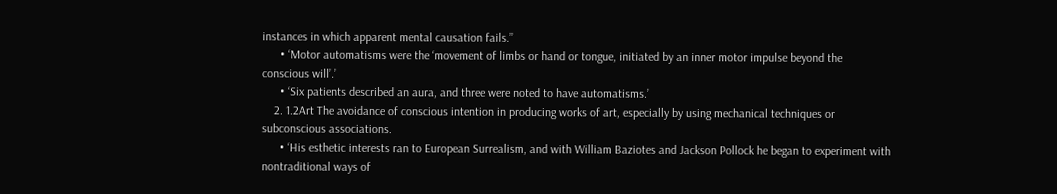instances in which apparent mental causation fails.’’
      • ‘Motor automatisms were the ‘movement of limbs or hand or tongue, initiated by an inner motor impulse beyond the conscious will’.’
      • ‘Six patients described an aura, and three were noted to have automatisms.’
    2. 1.2Art The avoidance of conscious intention in producing works of art, especially by using mechanical techniques or subconscious associations.
      • ‘His esthetic interests ran to European Surrealism, and with William Baziotes and Jackson Pollock he began to experiment with nontraditional ways of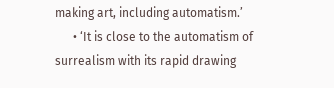making art, including automatism.’
      • ‘It is close to the automatism of surrealism with its rapid drawing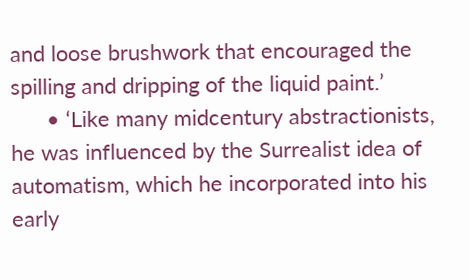and loose brushwork that encouraged the spilling and dripping of the liquid paint.’
      • ‘Like many midcentury abstractionists, he was influenced by the Surrealist idea of automatism, which he incorporated into his early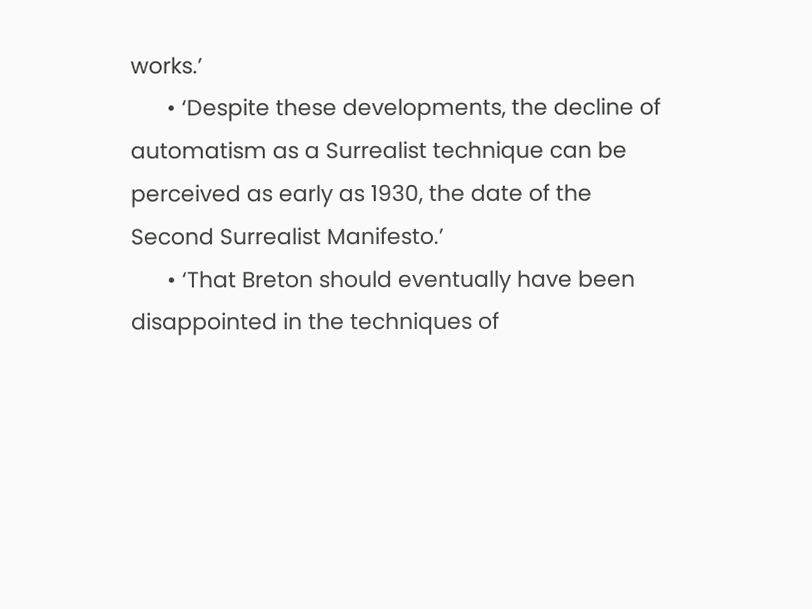works.’
      • ‘Despite these developments, the decline of automatism as a Surrealist technique can be perceived as early as 1930, the date of the Second Surrealist Manifesto.’
      • ‘That Breton should eventually have been disappointed in the techniques of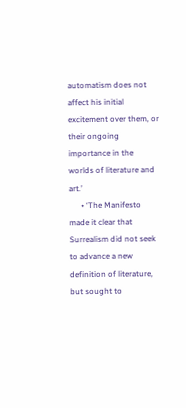automatism does not affect his initial excitement over them, or their ongoing importance in the worlds of literature and art.’
      • ‘The Manifesto made it clear that Surrealism did not seek to advance a new definition of literature, but sought to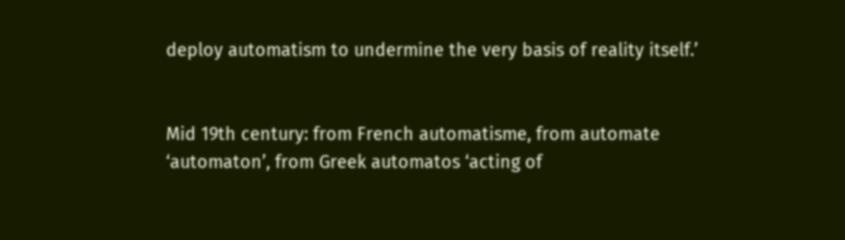deploy automatism to undermine the very basis of reality itself.’


Mid 19th century: from French automatisme, from automate ‘automaton’, from Greek automatos ‘acting of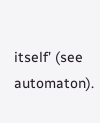itself’ (see automaton).